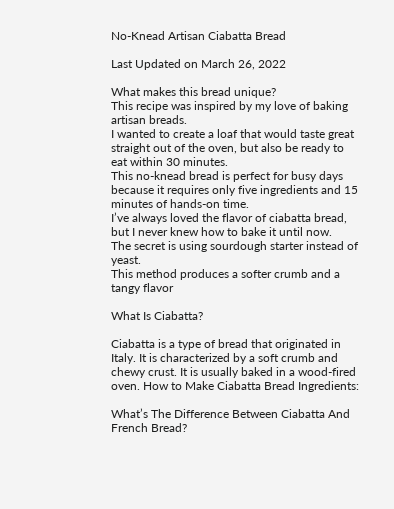No-Knead Artisan Ciabatta Bread

Last Updated on March 26, 2022

What makes this bread unique?
This recipe was inspired by my love of baking artisan breads.
I wanted to create a loaf that would taste great straight out of the oven, but also be ready to eat within 30 minutes.
This no-knead bread is perfect for busy days because it requires only five ingredients and 15 minutes of hands-on time.
I’ve always loved the flavor of ciabatta bread, but I never knew how to bake it until now.
The secret is using sourdough starter instead of yeast.
This method produces a softer crumb and a tangy flavor

What Is Ciabatta?

Ciabatta is a type of bread that originated in Italy. It is characterized by a soft crumb and chewy crust. It is usually baked in a wood-fired oven. How to Make Ciabatta Bread Ingredients:

What’s The Difference Between Ciabatta And French Bread?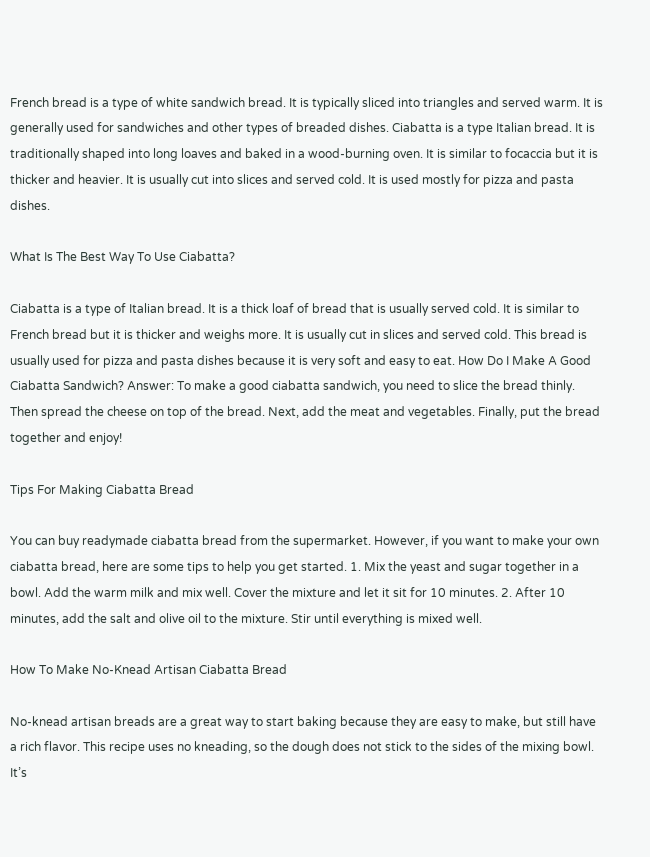French bread is a type of white sandwich bread. It is typically sliced into triangles and served warm. It is generally used for sandwiches and other types of breaded dishes. Ciabatta is a type Italian bread. It is traditionally shaped into long loaves and baked in a wood-burning oven. It is similar to focaccia but it is thicker and heavier. It is usually cut into slices and served cold. It is used mostly for pizza and pasta dishes.

What Is The Best Way To Use Ciabatta?

Ciabatta is a type of Italian bread. It is a thick loaf of bread that is usually served cold. It is similar to French bread but it is thicker and weighs more. It is usually cut in slices and served cold. This bread is usually used for pizza and pasta dishes because it is very soft and easy to eat. How Do I Make A Good Ciabatta Sandwich? Answer: To make a good ciabatta sandwich, you need to slice the bread thinly. Then spread the cheese on top of the bread. Next, add the meat and vegetables. Finally, put the bread together and enjoy!

Tips For Making Ciabatta Bread

You can buy readymade ciabatta bread from the supermarket. However, if you want to make your own ciabatta bread, here are some tips to help you get started. 1. Mix the yeast and sugar together in a bowl. Add the warm milk and mix well. Cover the mixture and let it sit for 10 minutes. 2. After 10 minutes, add the salt and olive oil to the mixture. Stir until everything is mixed well.

How To Make No-Knead Artisan Ciabatta Bread

No-knead artisan breads are a great way to start baking because they are easy to make, but still have a rich flavor. This recipe uses no kneading, so the dough does not stick to the sides of the mixing bowl. It’s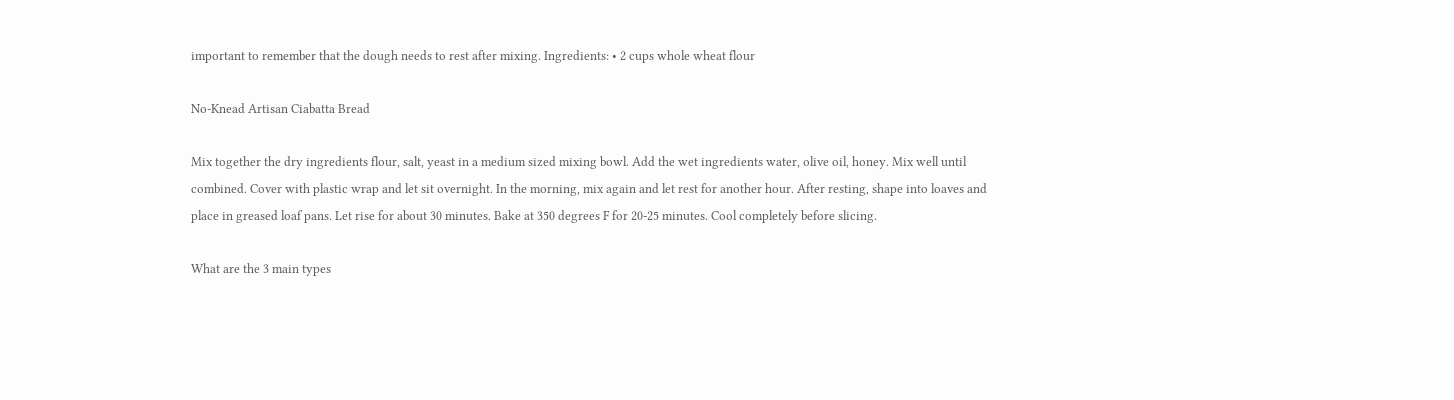important to remember that the dough needs to rest after mixing. Ingredients: • 2 cups whole wheat flour

No-Knead Artisan Ciabatta Bread

Mix together the dry ingredients flour, salt, yeast in a medium sized mixing bowl. Add the wet ingredients water, olive oil, honey. Mix well until combined. Cover with plastic wrap and let sit overnight. In the morning, mix again and let rest for another hour. After resting, shape into loaves and place in greased loaf pans. Let rise for about 30 minutes. Bake at 350 degrees F for 20-25 minutes. Cool completely before slicing.

What are the 3 main types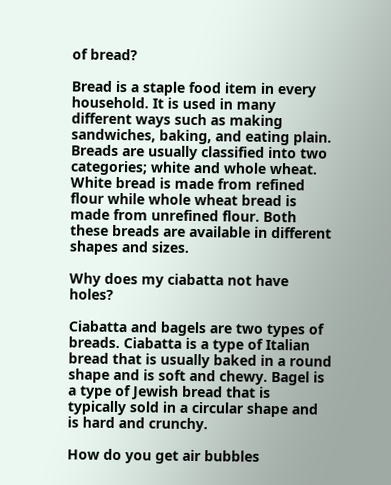of bread?

Bread is a staple food item in every household. It is used in many different ways such as making sandwiches, baking, and eating plain. Breads are usually classified into two categories; white and whole wheat. White bread is made from refined flour while whole wheat bread is made from unrefined flour. Both these breads are available in different shapes and sizes.

Why does my ciabatta not have holes?

Ciabatta and bagels are two types of breads. Ciabatta is a type of Italian bread that is usually baked in a round shape and is soft and chewy. Bagel is a type of Jewish bread that is typically sold in a circular shape and is hard and crunchy.

How do you get air bubbles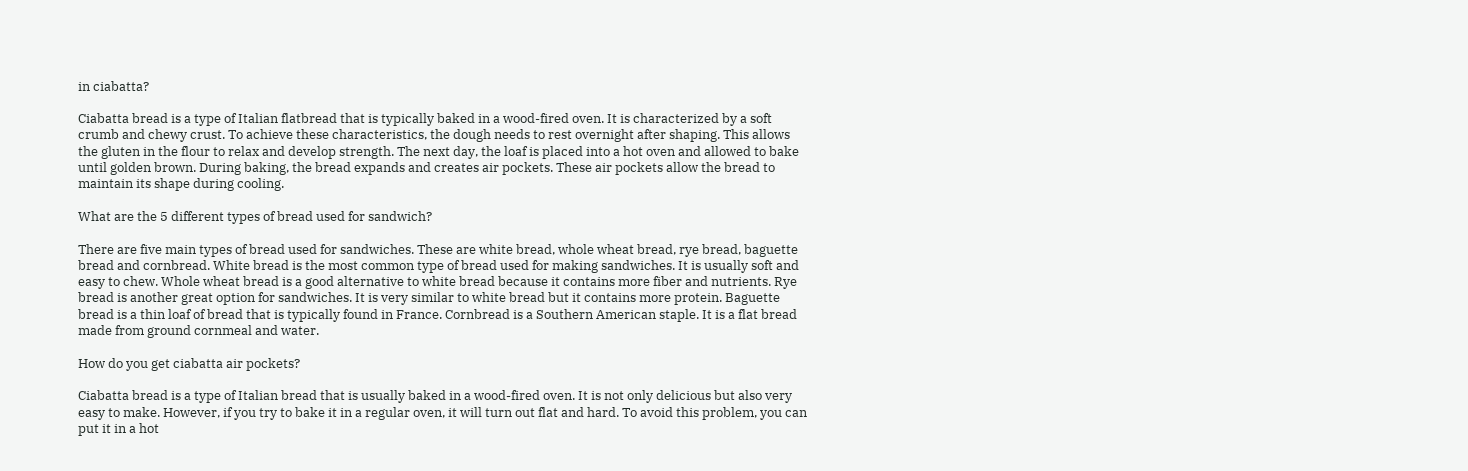in ciabatta?

Ciabatta bread is a type of Italian flatbread that is typically baked in a wood-fired oven. It is characterized by a soft crumb and chewy crust. To achieve these characteristics, the dough needs to rest overnight after shaping. This allows the gluten in the flour to relax and develop strength. The next day, the loaf is placed into a hot oven and allowed to bake until golden brown. During baking, the bread expands and creates air pockets. These air pockets allow the bread to maintain its shape during cooling.

What are the 5 different types of bread used for sandwich?

There are five main types of bread used for sandwiches. These are white bread, whole wheat bread, rye bread, baguette bread and cornbread. White bread is the most common type of bread used for making sandwiches. It is usually soft and easy to chew. Whole wheat bread is a good alternative to white bread because it contains more fiber and nutrients. Rye bread is another great option for sandwiches. It is very similar to white bread but it contains more protein. Baguette bread is a thin loaf of bread that is typically found in France. Cornbread is a Southern American staple. It is a flat bread made from ground cornmeal and water.

How do you get ciabatta air pockets?

Ciabatta bread is a type of Italian bread that is usually baked in a wood-fired oven. It is not only delicious but also very easy to make. However, if you try to bake it in a regular oven, it will turn out flat and hard. To avoid this problem, you can put it in a hot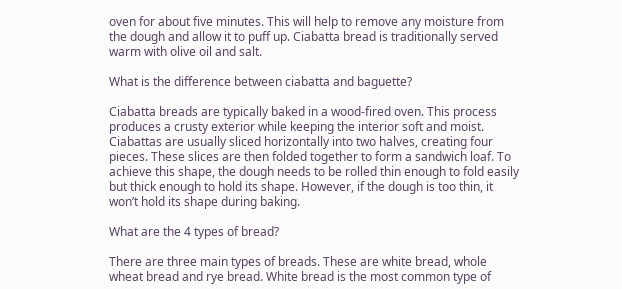oven for about five minutes. This will help to remove any moisture from the dough and allow it to puff up. Ciabatta bread is traditionally served warm with olive oil and salt.

What is the difference between ciabatta and baguette?

Ciabatta breads are typically baked in a wood-fired oven. This process produces a crusty exterior while keeping the interior soft and moist. Ciabattas are usually sliced horizontally into two halves, creating four pieces. These slices are then folded together to form a sandwich loaf. To achieve this shape, the dough needs to be rolled thin enough to fold easily but thick enough to hold its shape. However, if the dough is too thin, it won’t hold its shape during baking.

What are the 4 types of bread?

There are three main types of breads. These are white bread, whole wheat bread and rye bread. White bread is the most common type of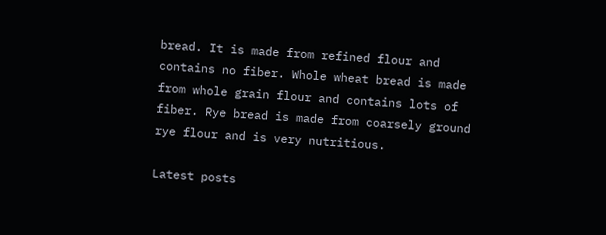bread. It is made from refined flour and contains no fiber. Whole wheat bread is made from whole grain flour and contains lots of fiber. Rye bread is made from coarsely ground rye flour and is very nutritious.

Latest posts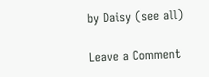by Daisy (see all)

Leave a Comment